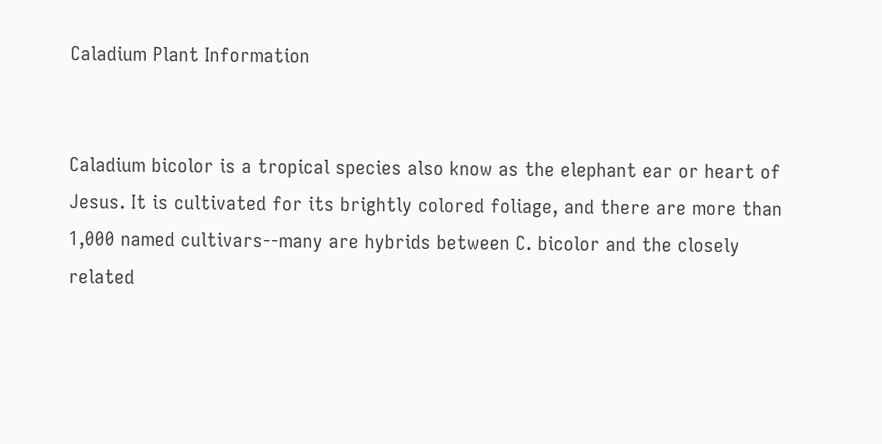Caladium Plant Information


Caladium bicolor is a tropical species also know as the elephant ear or heart of Jesus. It is cultivated for its brightly colored foliage, and there are more than 1,000 named cultivars--many are hybrids between C. bicolor and the closely related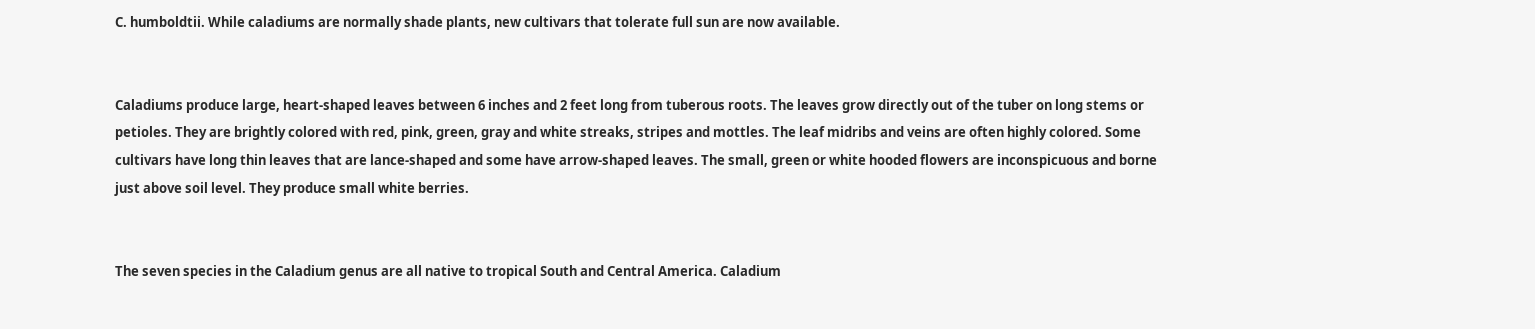C. humboldtii. While caladiums are normally shade plants, new cultivars that tolerate full sun are now available.


Caladiums produce large, heart-shaped leaves between 6 inches and 2 feet long from tuberous roots. The leaves grow directly out of the tuber on long stems or petioles. They are brightly colored with red, pink, green, gray and white streaks, stripes and mottles. The leaf midribs and veins are often highly colored. Some cultivars have long thin leaves that are lance-shaped and some have arrow-shaped leaves. The small, green or white hooded flowers are inconspicuous and borne just above soil level. They produce small white berries.


The seven species in the Caladium genus are all native to tropical South and Central America. Caladium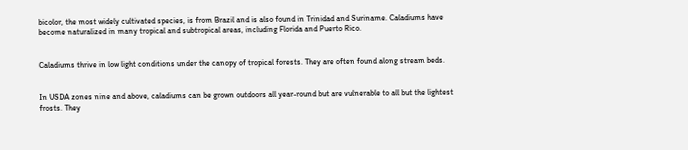bicolor, the most widely cultivated species, is from Brazil and is also found in Trinidad and Suriname. Caladiums have become naturalized in many tropical and subtropical areas, including Florida and Puerto Rico.


Caladiums thrive in low light conditions under the canopy of tropical forests. They are often found along stream beds.


In USDA zones nine and above, caladiums can be grown outdoors all year-round but are vulnerable to all but the lightest frosts. They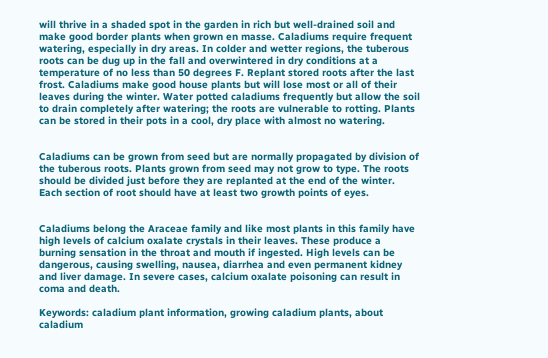will thrive in a shaded spot in the garden in rich but well-drained soil and make good border plants when grown en masse. Caladiums require frequent watering, especially in dry areas. In colder and wetter regions, the tuberous roots can be dug up in the fall and overwintered in dry conditions at a temperature of no less than 50 degrees F. Replant stored roots after the last frost. Caladiums make good house plants but will lose most or all of their leaves during the winter. Water potted caladiums frequently but allow the soil to drain completely after watering; the roots are vulnerable to rotting. Plants can be stored in their pots in a cool, dry place with almost no watering.


Caladiums can be grown from seed but are normally propagated by division of the tuberous roots. Plants grown from seed may not grow to type. The roots should be divided just before they are replanted at the end of the winter. Each section of root should have at least two growth points of eyes.


Caladiums belong the Araceae family and like most plants in this family have high levels of calcium oxalate crystals in their leaves. These produce a burning sensation in the throat and mouth if ingested. High levels can be dangerous, causing swelling, nausea, diarrhea and even permanent kidney and liver damage. In severe cases, calcium oxalate poisoning can result in coma and death.

Keywords: caladium plant information, growing caladium plants, about caladium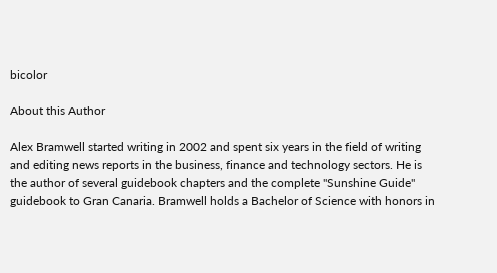bicolor

About this Author

Alex Bramwell started writing in 2002 and spent six years in the field of writing and editing news reports in the business, finance and technology sectors. He is the author of several guidebook chapters and the complete "Sunshine Guide" guidebook to Gran Canaria. Bramwell holds a Bachelor of Science with honors in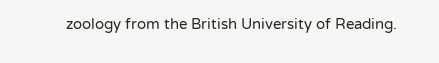zoology from the British University of Reading.